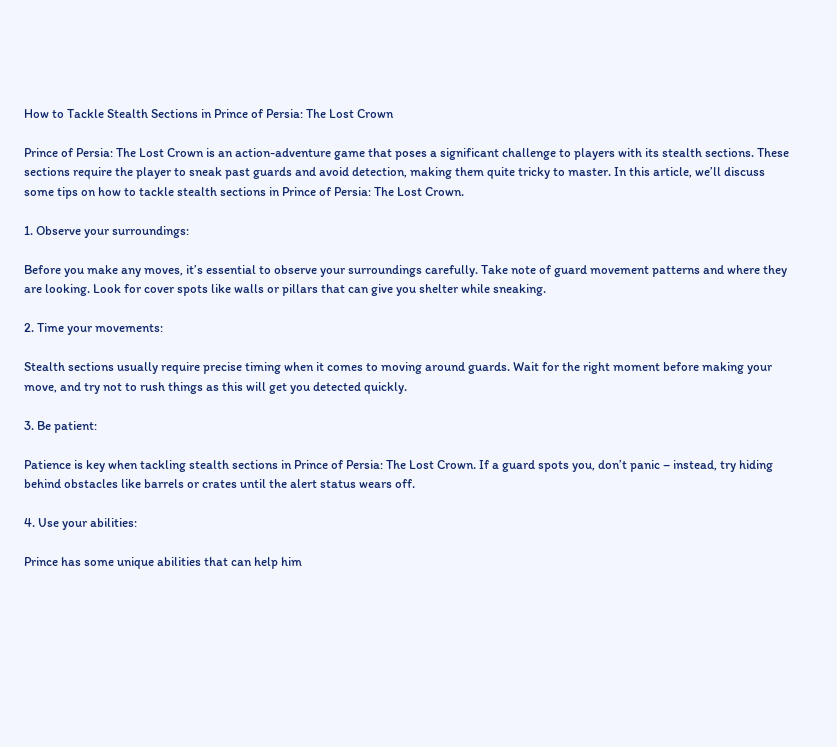How to Tackle Stealth Sections in Prince of Persia: The Lost Crown

Prince of Persia: The Lost Crown is an action-adventure game that poses a significant challenge to players with its stealth sections. These sections require the player to sneak past guards and avoid detection, making them quite tricky to master. In this article, we’ll discuss some tips on how to tackle stealth sections in Prince of Persia: The Lost Crown.

1. Observe your surroundings:

Before you make any moves, it’s essential to observe your surroundings carefully. Take note of guard movement patterns and where they are looking. Look for cover spots like walls or pillars that can give you shelter while sneaking.

2. Time your movements:

Stealth sections usually require precise timing when it comes to moving around guards. Wait for the right moment before making your move, and try not to rush things as this will get you detected quickly.

3. Be patient:

Patience is key when tackling stealth sections in Prince of Persia: The Lost Crown. If a guard spots you, don’t panic – instead, try hiding behind obstacles like barrels or crates until the alert status wears off.

4. Use your abilities:

Prince has some unique abilities that can help him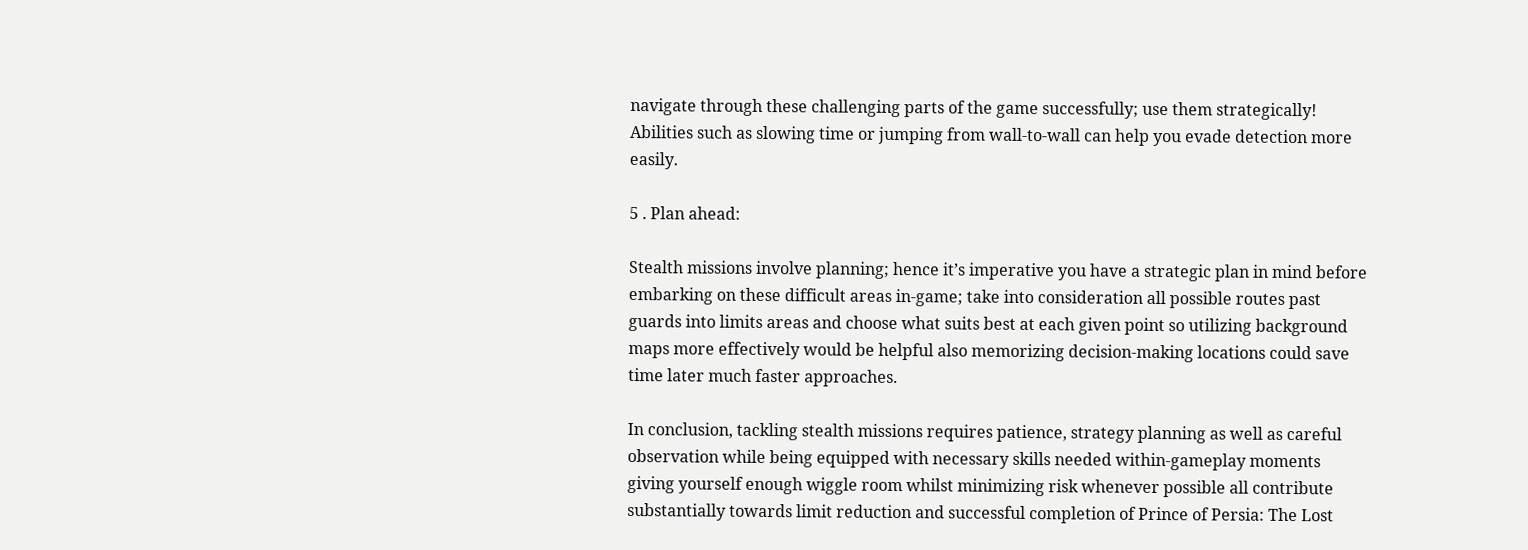navigate through these challenging parts of the game successfully; use them strategically! Abilities such as slowing time or jumping from wall-to-wall can help you evade detection more easily.

5 . Plan ahead:

Stealth missions involve planning; hence it’s imperative you have a strategic plan in mind before embarking on these difficult areas in-game; take into consideration all possible routes past guards into limits areas and choose what suits best at each given point so utilizing background maps more effectively would be helpful also memorizing decision-making locations could save time later much faster approaches.

In conclusion, tackling stealth missions requires patience, strategy planning as well as careful observation while being equipped with necessary skills needed within-gameplay moments giving yourself enough wiggle room whilst minimizing risk whenever possible all contribute substantially towards limit reduction and successful completion of Prince of Persia: The Lost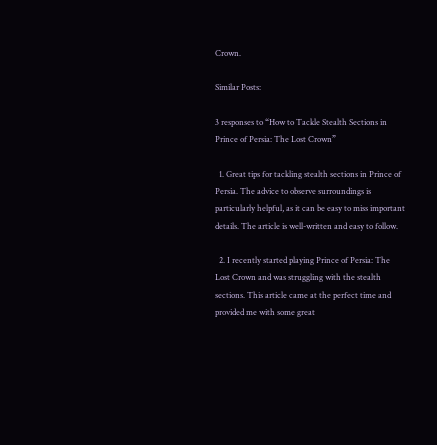Crown.

Similar Posts:

3 responses to “How to Tackle Stealth Sections in Prince of Persia: The Lost Crown”

  1. Great tips for tackling stealth sections in Prince of Persia. The advice to observe surroundings is particularly helpful, as it can be easy to miss important details. The article is well-written and easy to follow.

  2. I recently started playing Prince of Persia: The Lost Crown and was struggling with the stealth sections. This article came at the perfect time and provided me with some great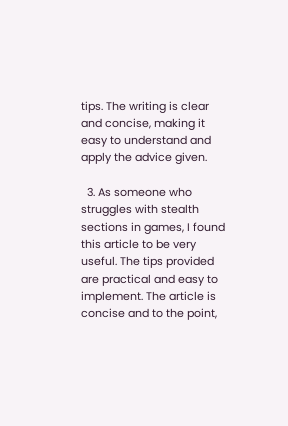tips. The writing is clear and concise, making it easy to understand and apply the advice given.

  3. As someone who struggles with stealth sections in games, I found this article to be very useful. The tips provided are practical and easy to implement. The article is concise and to the point,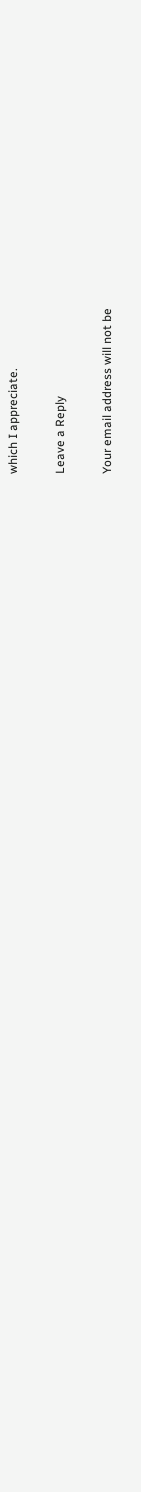which I appreciate.

Leave a Reply

Your email address will not be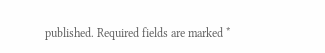published. Required fields are marked *